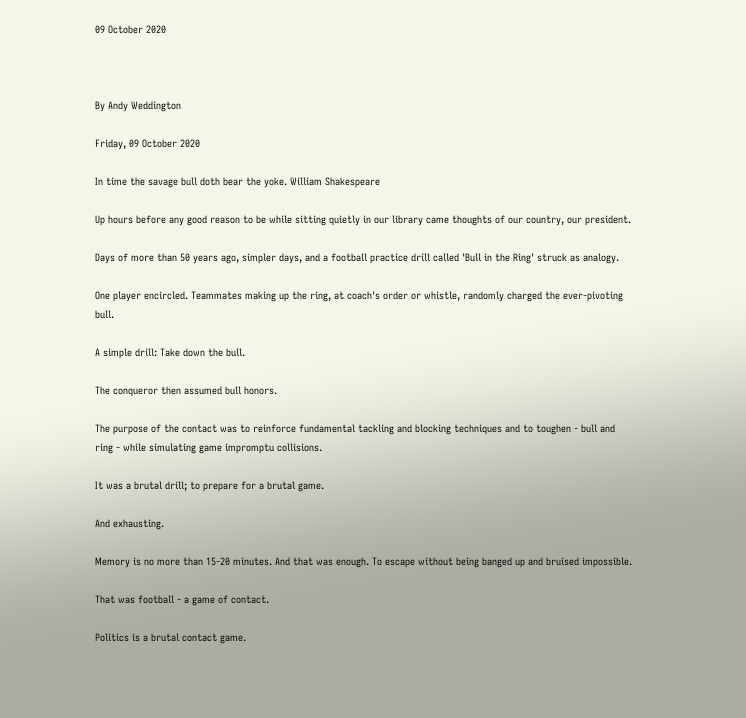09 October 2020



By Andy Weddington

Friday, 09 October 2020

In time the savage bull doth bear the yoke. William Shakespeare

Up hours before any good reason to be while sitting quietly in our library came thoughts of our country, our president.

Days of more than 50 years ago, simpler days, and a football practice drill called 'Bull in the Ring' struck as analogy.

One player encircled. Teammates making up the ring, at coach's order or whistle, randomly charged the ever-pivoting bull.

A simple drill: Take down the bull.

The conqueror then assumed bull honors.

The purpose of the contact was to reinforce fundamental tackling and blocking techniques and to toughen - bull and ring - while simulating game impromptu collisions.

It was a brutal drill; to prepare for a brutal game.

And exhausting.

Memory is no more than 15-20 minutes. And that was enough. To escape without being banged up and bruised impossible.

That was football - a game of contact.

Politics is a brutal contact game.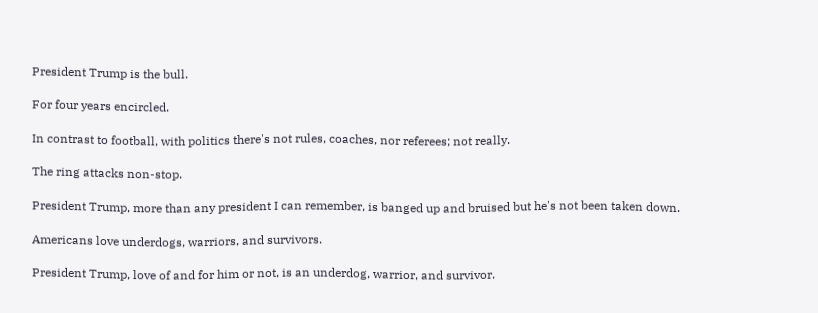President Trump is the bull.

For four years encircled.

In contrast to football, with politics there's not rules, coaches, nor referees; not really.

The ring attacks non-stop.

President Trump, more than any president I can remember, is banged up and bruised but he's not been taken down.

Americans love underdogs, warriors, and survivors.

President Trump, love of and for him or not, is an underdog, warrior, and survivor.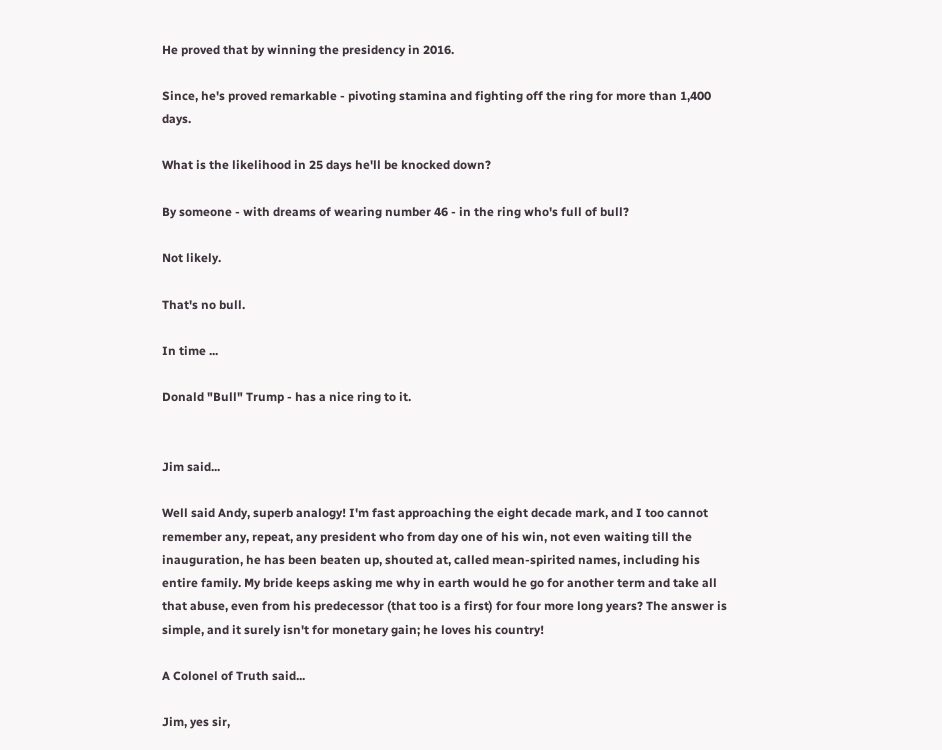He proved that by winning the presidency in 2016.

Since, he's proved remarkable - pivoting stamina and fighting off the ring for more than 1,400 days.

What is the likelihood in 25 days he'll be knocked down?

By someone - with dreams of wearing number 46 - in the ring who's full of bull?

Not likely.

That's no bull.

In time ...

Donald "Bull" Trump - has a nice ring to it.


Jim said...

Well said Andy, superb analogy! I'm fast approaching the eight decade mark, and I too cannot remember any, repeat, any president who from day one of his win, not even waiting till the inauguration, he has been beaten up, shouted at, called mean-spirited names, including his entire family. My bride keeps asking me why in earth would he go for another term and take all that abuse, even from his predecessor (that too is a first) for four more long years? The answer is simple, and it surely isn't for monetary gain; he loves his country!

A Colonel of Truth said...

Jim, yes sir,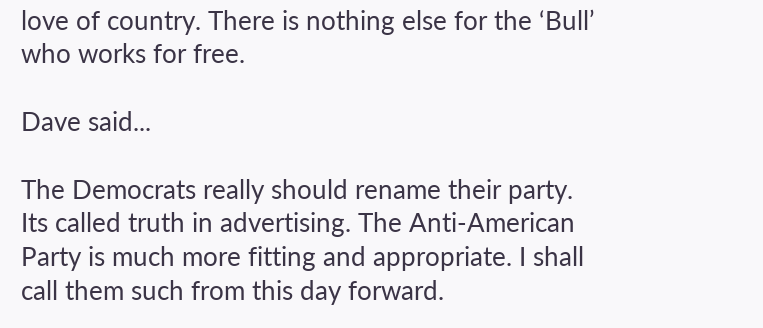love of country. There is nothing else for the ‘Bull’ who works for free.

Dave said...

The Democrats really should rename their party. Its called truth in advertising. The Anti-American Party is much more fitting and appropriate. I shall call them such from this day forward.